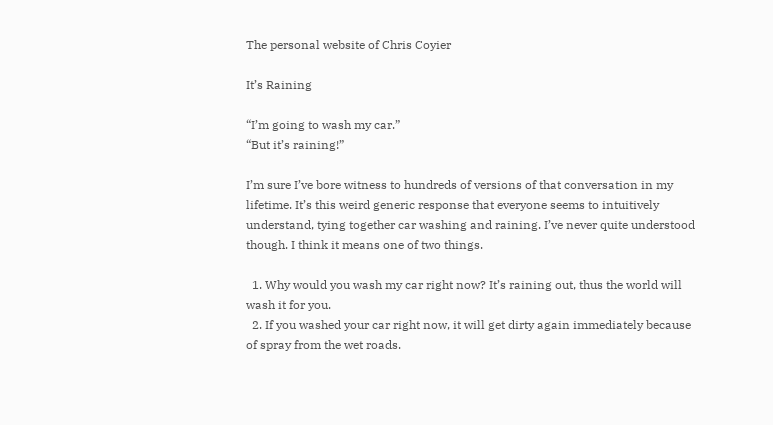The personal website of Chris Coyier

It’s Raining

“I’m going to wash my car.”
“But it’s raining!”

I’m sure I’ve bore witness to hundreds of versions of that conversation in my lifetime. It’s this weird generic response that everyone seems to intuitively understand, tying together car washing and raining. I’ve never quite understood though. I think it means one of two things.

  1. Why would you wash my car right now? It’s raining out, thus the world will wash it for you.
  2. If you washed your car right now, it will get dirty again immediately because of spray from the wet roads.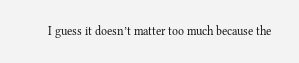I guess it doesn’t matter too much because the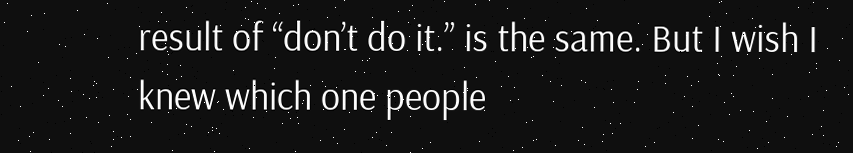result of “don’t do it.” is the same. But I wish I knew which one people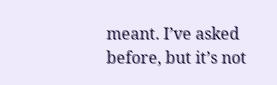meant. I’ve asked before, but it’s not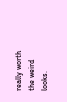really worth the weird looks.